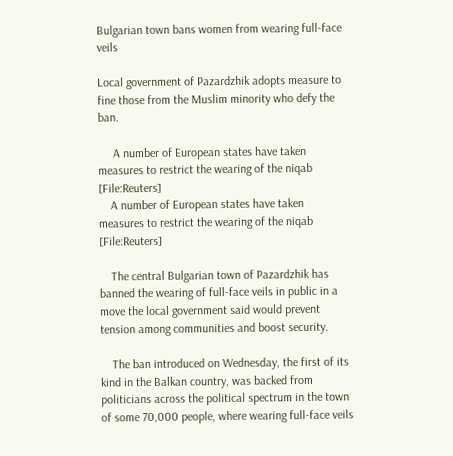Bulgarian town bans women from wearing full-face veils

Local government of Pazardzhik adopts measure to fine those from the Muslim minority who defy the ban.

     A number of European states have taken measures to restrict the wearing of the niqab [File:Reuters]
    A number of European states have taken measures to restrict the wearing of the niqab [File:Reuters]

    The central Bulgarian town of Pazardzhik has banned the wearing of full-face veils in public in a move the local government said would prevent tension among communities and boost security.

    The ban introduced on Wednesday, the first of its kind in the Balkan country, was backed from politicians across the political spectrum in the town of some 70,000 people, where wearing full-face veils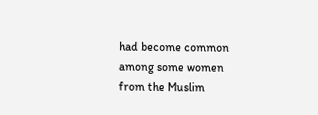had become common among some women from the Muslim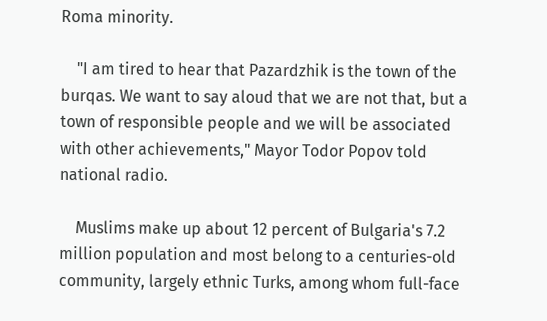Roma minority.

    "I am tired to hear that Pazardzhik is the town of the burqas. We want to say aloud that we are not that, but a town of responsible people and we will be associated with other achievements," Mayor Todor Popov told national radio.

    Muslims make up about 12 percent of Bulgaria's 7.2 million population and most belong to a centuries-old community, largely ethnic Turks, among whom full-face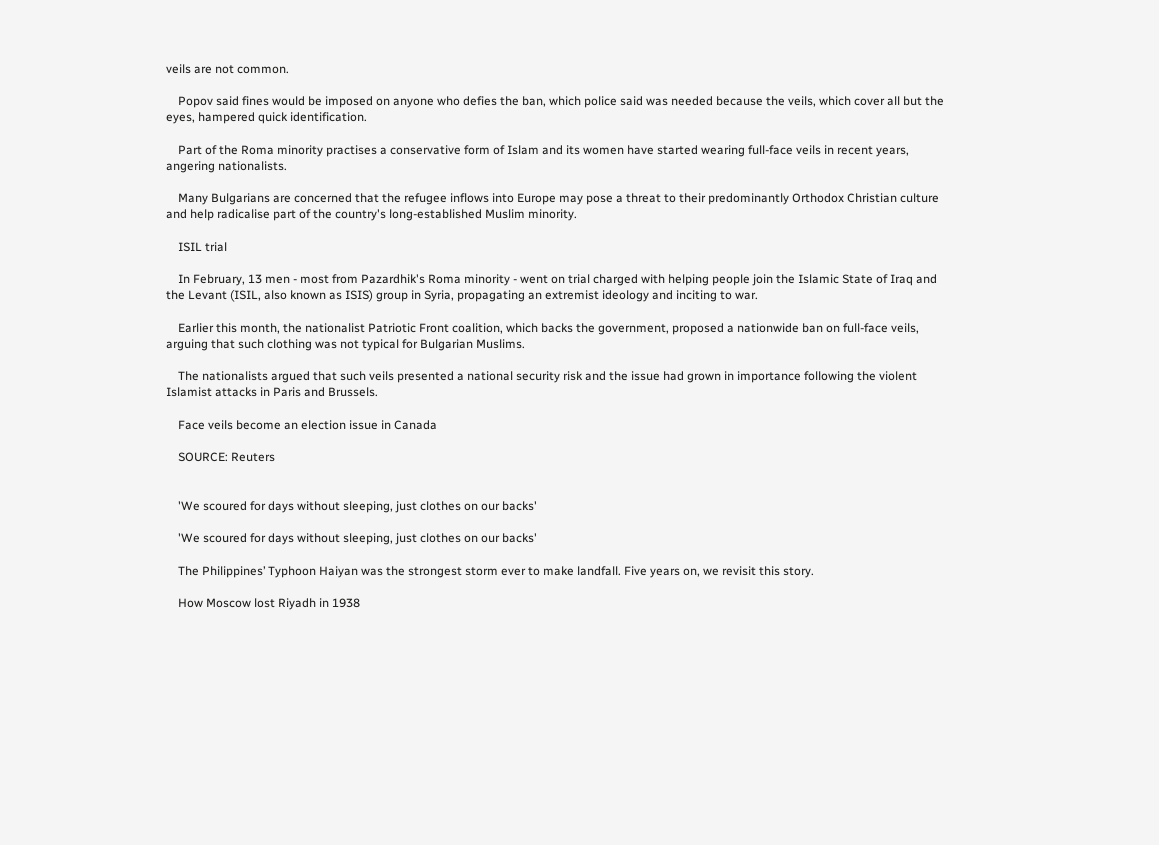veils are not common.

    Popov said fines would be imposed on anyone who defies the ban, which police said was needed because the veils, which cover all but the eyes, hampered quick identification.

    Part of the Roma minority practises a conservative form of Islam and its women have started wearing full-face veils in recent years, angering nationalists.

    Many Bulgarians are concerned that the refugee inflows into Europe may pose a threat to their predominantly Orthodox Christian culture and help radicalise part of the country's long-established Muslim minority.

    ISIL trial

    In February, 13 men - most from Pazardhik's Roma minority - went on trial charged with helping people join the Islamic State of Iraq and the Levant (ISIL, also known as ISIS) group in Syria, propagating an extremist ideology and inciting to war.

    Earlier this month, the nationalist Patriotic Front coalition, which backs the government, proposed a nationwide ban on full-face veils, arguing that such clothing was not typical for Bulgarian Muslims.

    The nationalists argued that such veils presented a national security risk and the issue had grown in importance following the violent Islamist attacks in Paris and Brussels.

    Face veils become an election issue in Canada

    SOURCE: Reuters


    'We scoured for days without sleeping, just clothes on our backs'

    'We scoured for days without sleeping, just clothes on our backs'

    The Philippines’ Typhoon Haiyan was the strongest storm ever to make landfall. Five years on, we revisit this story.

    How Moscow lost Riyadh in 1938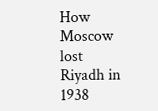How Moscow lost Riyadh in 1938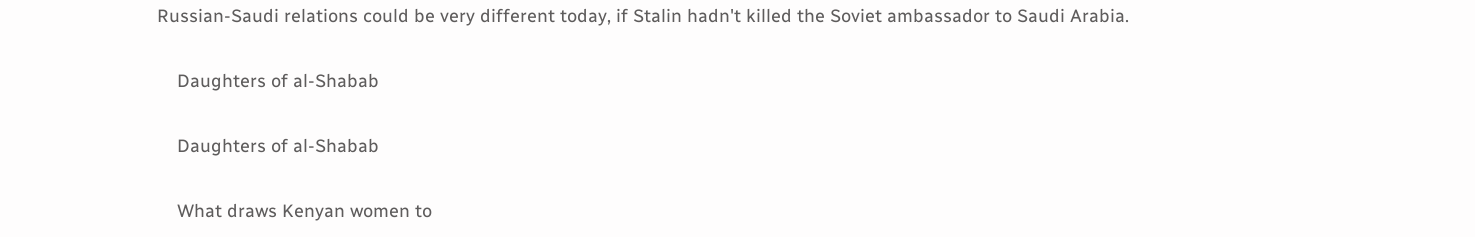Russian-Saudi relations could be very different today, if Stalin hadn't killed the Soviet ambassador to Saudi Arabia.

    Daughters of al-Shabab

    Daughters of al-Shabab

    What draws Kenyan women to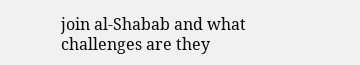join al-Shabab and what challenges are they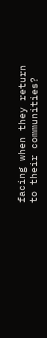facing when they return to their communities?